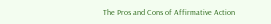The Pros and Cons of Affirmative Action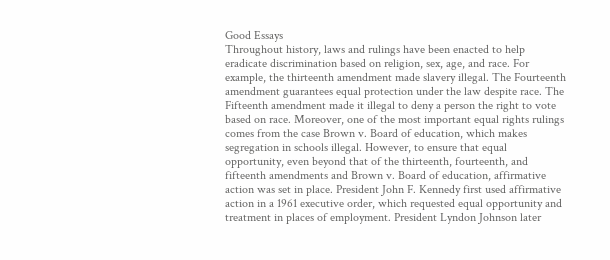Good Essays
Throughout history, laws and rulings have been enacted to help eradicate discrimination based on religion, sex, age, and race. For example, the thirteenth amendment made slavery illegal. The Fourteenth amendment guarantees equal protection under the law despite race. The Fifteenth amendment made it illegal to deny a person the right to vote based on race. Moreover, one of the most important equal rights rulings comes from the case Brown v. Board of education, which makes segregation in schools illegal. However, to ensure that equal opportunity, even beyond that of the thirteenth, fourteenth, and fifteenth amendments and Brown v. Board of education, affirmative action was set in place. President John F. Kennedy first used affirmative action in a 1961 executive order, which requested equal opportunity and treatment in places of employment. President Lyndon Johnson later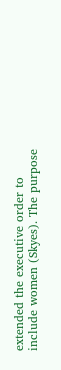extended the executive order to include women (Skyes). The purpose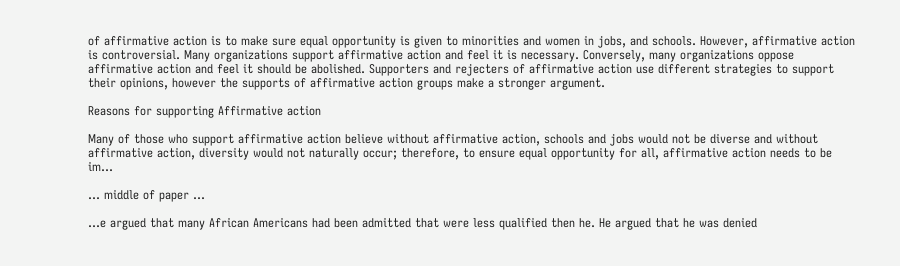of affirmative action is to make sure equal opportunity is given to minorities and women in jobs, and schools. However, affirmative action is controversial. Many organizations support affirmative action and feel it is necessary. Conversely, many organizations oppose affirmative action and feel it should be abolished. Supporters and rejecters of affirmative action use different strategies to support their opinions, however the supports of affirmative action groups make a stronger argument.

Reasons for supporting Affirmative action

Many of those who support affirmative action believe without affirmative action, schools and jobs would not be diverse and without affirmative action, diversity would not naturally occur; therefore, to ensure equal opportunity for all, affirmative action needs to be im...

... middle of paper ...

...e argued that many African Americans had been admitted that were less qualified then he. He argued that he was denied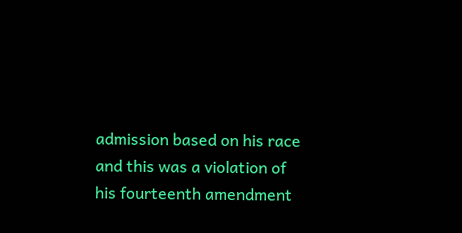admission based on his race and this was a violation of his fourteenth amendment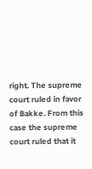right. The supreme court ruled in favor of Bakke. From this case the supreme court ruled that it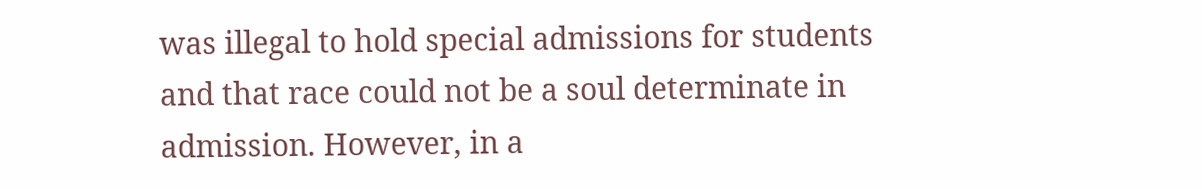was illegal to hold special admissions for students and that race could not be a soul determinate in admission. However, in a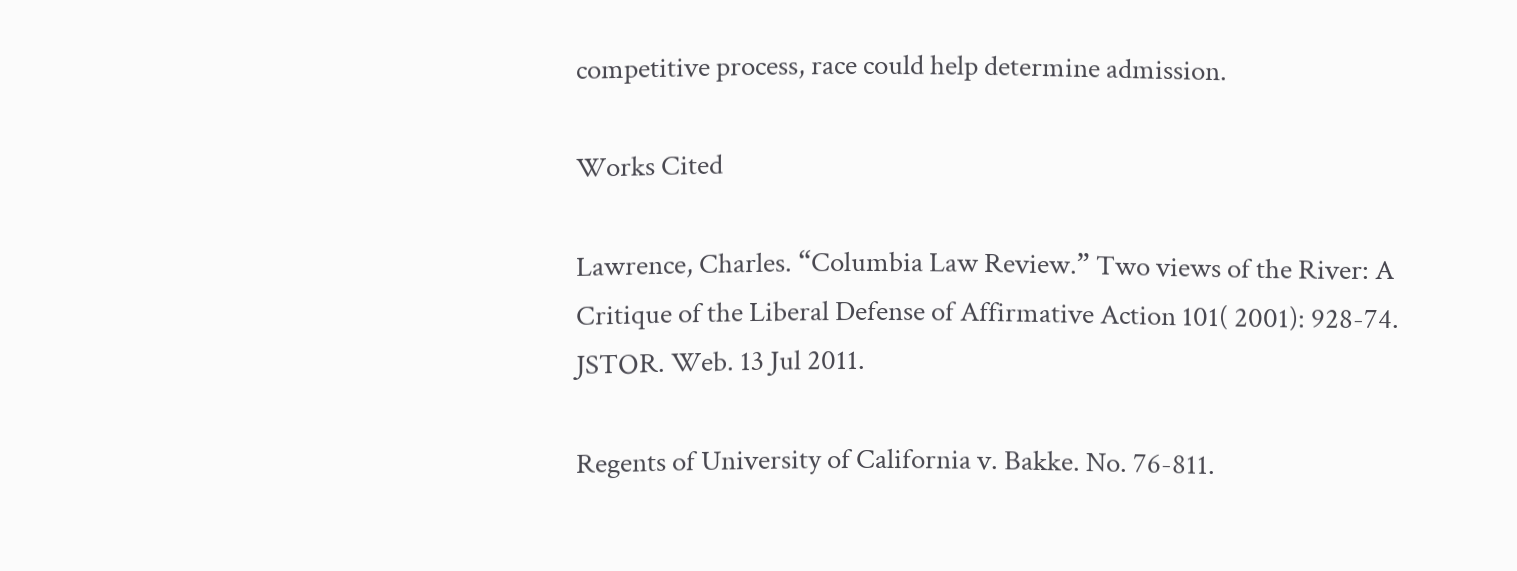competitive process, race could help determine admission.

Works Cited

Lawrence, Charles. “Columbia Law Review.” Two views of the River: A Critique of the Liberal Defense of Affirmative Action 101( 2001): 928-74. JSTOR. Web. 13 Jul 2011.

Regents of University of California v. Bakke. No. 76-811.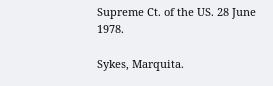Supreme Ct. of the US. 28 June 1978.

Sykes, Marquita.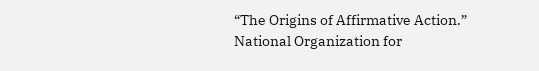“The Origins of Affirmative Action.” National Organization for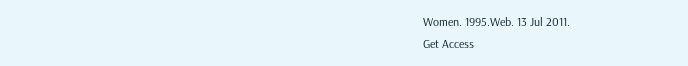Women. 1995.Web. 13 Jul 2011.
Get Access